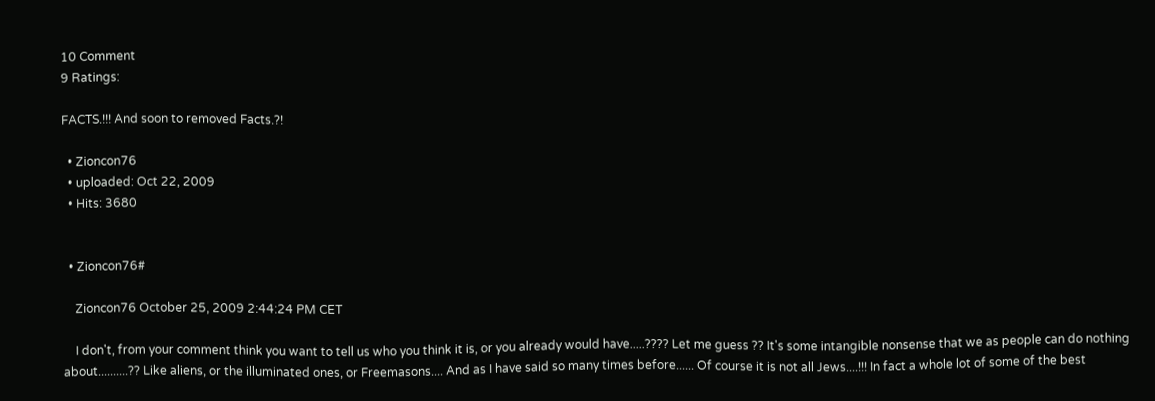10 Comment
9 Ratings:

FACTS.!!! And soon to removed Facts.?!

  • Zioncon76
  • uploaded: Oct 22, 2009
  • Hits: 3680


  • Zioncon76#

    Zioncon76 October 25, 2009 2:44:24 PM CET

    I don't, from your comment think you want to tell us who you think it is, or you already would have.....???? Let me guess ?? It's some intangible nonsense that we as people can do nothing about..........?? Like aliens, or the illuminated ones, or Freemasons.... And as I have said so many times before...... Of course it is not all Jews....!!! In fact a whole lot of some of the best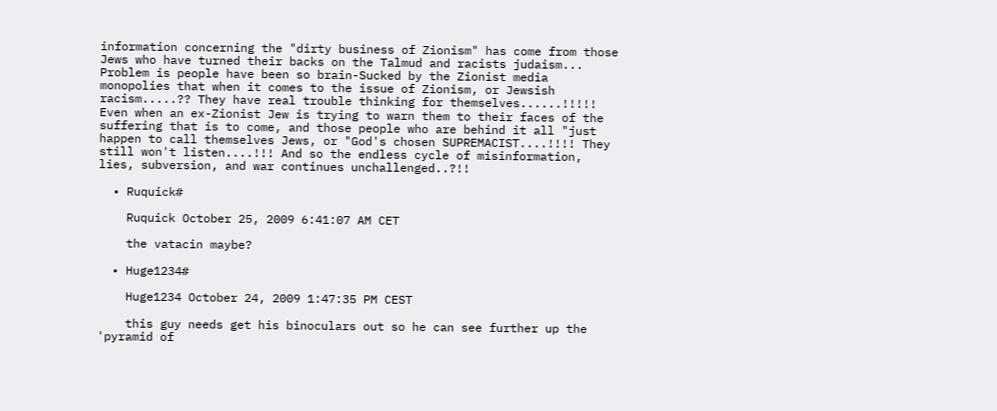information concerning the "dirty business of Zionism" has come from those Jews who have turned their backs on the Talmud and racists judaism... Problem is people have been so brain-Sucked by the Zionist media monopolies that when it comes to the issue of Zionism, or Jewsish racism.....?? They have real trouble thinking for themselves......!!!!! Even when an ex-Zionist Jew is trying to warn them to their faces of the suffering that is to come, and those people who are behind it all "just happen to call themselves Jews, or "God's chosen SUPREMACIST....!!!! They still won't listen....!!! And so the endless cycle of misinformation, lies, subversion, and war continues unchallenged..?!!

  • Ruquick#

    Ruquick October 25, 2009 6:41:07 AM CET

    the vatacin maybe?

  • Huge1234#

    Huge1234 October 24, 2009 1:47:35 PM CEST

    this guy needs get his binoculars out so he can see further up the 'pyramid of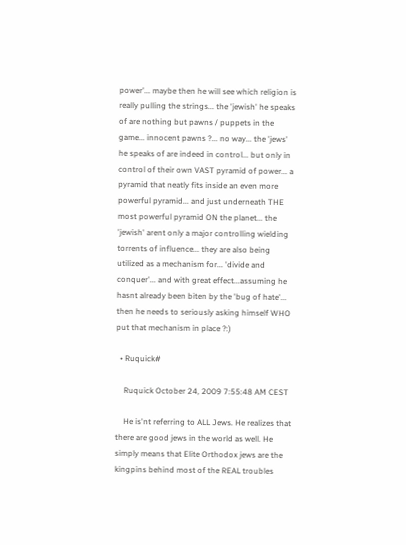power'... maybe then he will see which religion is really pulling the strings... the 'jewish' he speaks of are nothing but pawns / puppets in the game... innocent pawns ?... no way... the 'jews' he speaks of are indeed in control... but only in control of their own VAST pyramid of power... a pyramid that neatly fits inside an even more powerful pyramid... and just underneath THE most powerful pyramid ON the planet... the 'jewish' arent only a major controlling wielding torrents of influence... they are also being utilized as a mechanism for... 'divide and conquer'... and with great effect...assuming he hasnt already been biten by the 'bug of hate'... then he needs to seriously asking himself WHO put that mechanism in place ?:)

  • Ruquick#

    Ruquick October 24, 2009 7:55:48 AM CEST

    He is'nt referring to ALL Jews. He realizes that there are good jews in the world as well. He simply means that Elite Orthodox jews are the kingpins behind most of the REAL troubles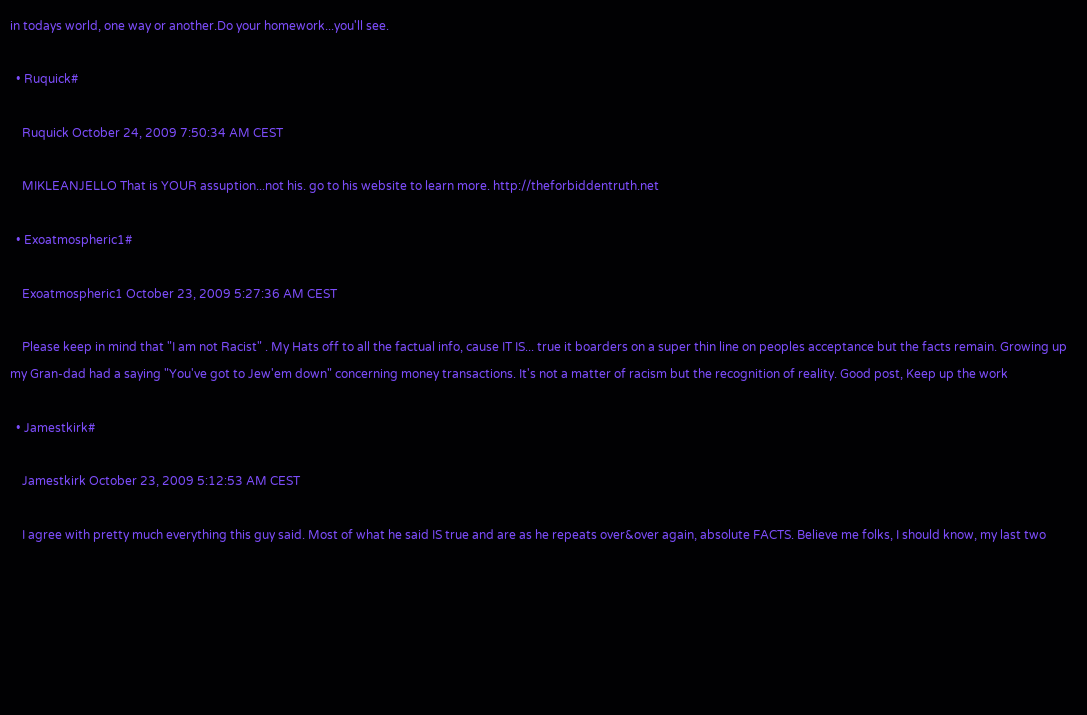in todays world, one way or another.Do your homework...you'll see.

  • Ruquick#

    Ruquick October 24, 2009 7:50:34 AM CEST

    MIKLEANJELLO That is YOUR assuption...not his. go to his website to learn more. http://theforbiddentruth.net

  • Exoatmospheric1#

    Exoatmospheric1 October 23, 2009 5:27:36 AM CEST

    Please keep in mind that "I am not Racist" . My Hats off to all the factual info, cause IT IS... true it boarders on a super thin line on peoples acceptance but the facts remain. Growing up my Gran-dad had a saying "You've got to Jew'em down" concerning money transactions. It's not a matter of racism but the recognition of reality. Good post, Keep up the work

  • Jamestkirk#

    Jamestkirk October 23, 2009 5:12:53 AM CEST

    I agree with pretty much everything this guy said. Most of what he said IS true and are as he repeats over&over again, absolute FACTS. Believe me folks, I should know, my last two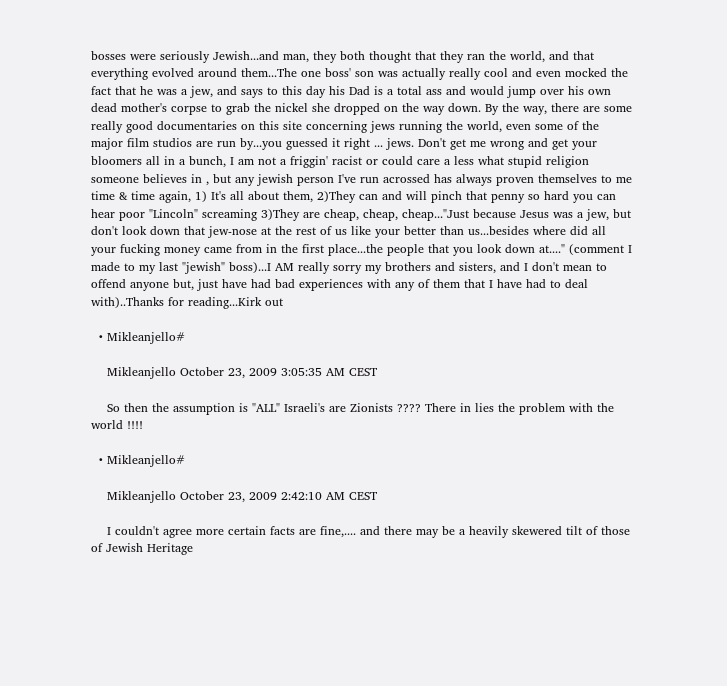bosses were seriously Jewish...and man, they both thought that they ran the world, and that everything evolved around them...The one boss' son was actually really cool and even mocked the fact that he was a jew, and says to this day his Dad is a total ass and would jump over his own dead mother's corpse to grab the nickel she dropped on the way down. By the way, there are some really good documentaries on this site concerning jews running the world, even some of the major film studios are run by...you guessed it right ... jews. Don't get me wrong and get your bloomers all in a bunch, I am not a friggin' racist or could care a less what stupid religion someone believes in , but any jewish person I've run acrossed has always proven themselves to me time & time again, 1) It's all about them, 2)They can and will pinch that penny so hard you can hear poor "Lincoln" screaming 3)They are cheap, cheap, cheap..."Just because Jesus was a jew, but don't look down that jew-nose at the rest of us like your better than us...besides where did all your fucking money came from in the first place...the people that you look down at...." (comment I made to my last "jewish" boss)...I AM really sorry my brothers and sisters, and I don't mean to offend anyone but, just have had bad experiences with any of them that I have had to deal with)..Thanks for reading...Kirk out

  • Mikleanjello#

    Mikleanjello October 23, 2009 3:05:35 AM CEST

    So then the assumption is "ALL" Israeli's are Zionists ???? There in lies the problem with the world !!!!

  • Mikleanjello#

    Mikleanjello October 23, 2009 2:42:10 AM CEST

    I couldn't agree more certain facts are fine,.... and there may be a heavily skewered tilt of those of Jewish Heritage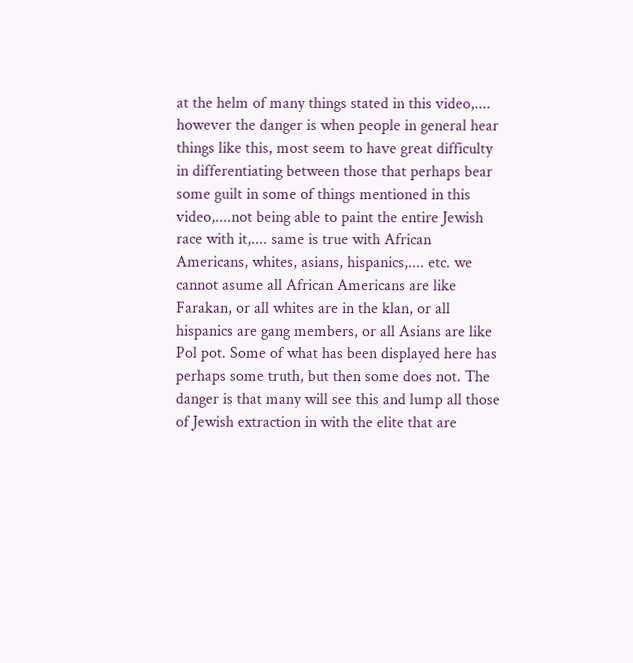at the helm of many things stated in this video,.... however the danger is when people in general hear things like this, most seem to have great difficulty in differentiating between those that perhaps bear some guilt in some of things mentioned in this video,....not being able to paint the entire Jewish race with it,.... same is true with African Americans, whites, asians, hispanics,.... etc. we cannot asume all African Americans are like Farakan, or all whites are in the klan, or all hispanics are gang members, or all Asians are like Pol pot. Some of what has been displayed here has perhaps some truth, but then some does not. The danger is that many will see this and lump all those of Jewish extraction in with the elite that are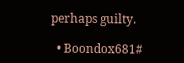perhaps guilty.

  • Boondox681#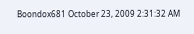Boondox681 October 23, 2009 2:31:32 AM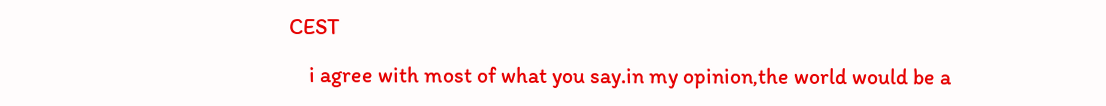CEST

    i agree with most of what you say.in my opinion,the world would be a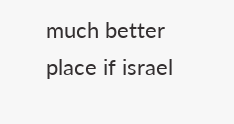much better place if israel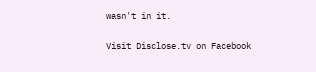wasn't in it.

Visit Disclose.tv on Facebook